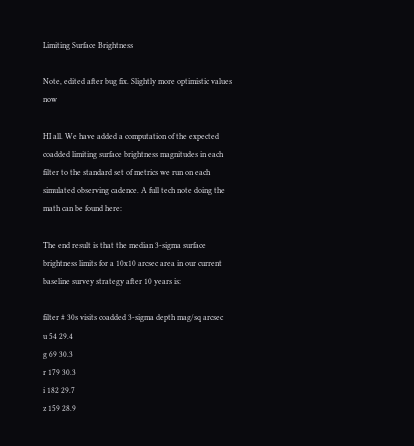Limiting Surface Brightness

Note, edited after bug fix. Slightly more optimistic values now

HI all. We have added a computation of the expected coadded limiting surface brightness magnitudes in each filter to the standard set of metrics we run on each simulated observing cadence. A full tech note doing the math can be found here:

The end result is that the median 3-sigma surface brightness limits for a 10x10 arcsec area in our current baseline survey strategy after 10 years is:

filter # 30s visits coadded 3-sigma depth mag/sq arcsec
u 54 29.4
g 69 30.3
r 179 30.3
i 182 29.7
z 159 28.9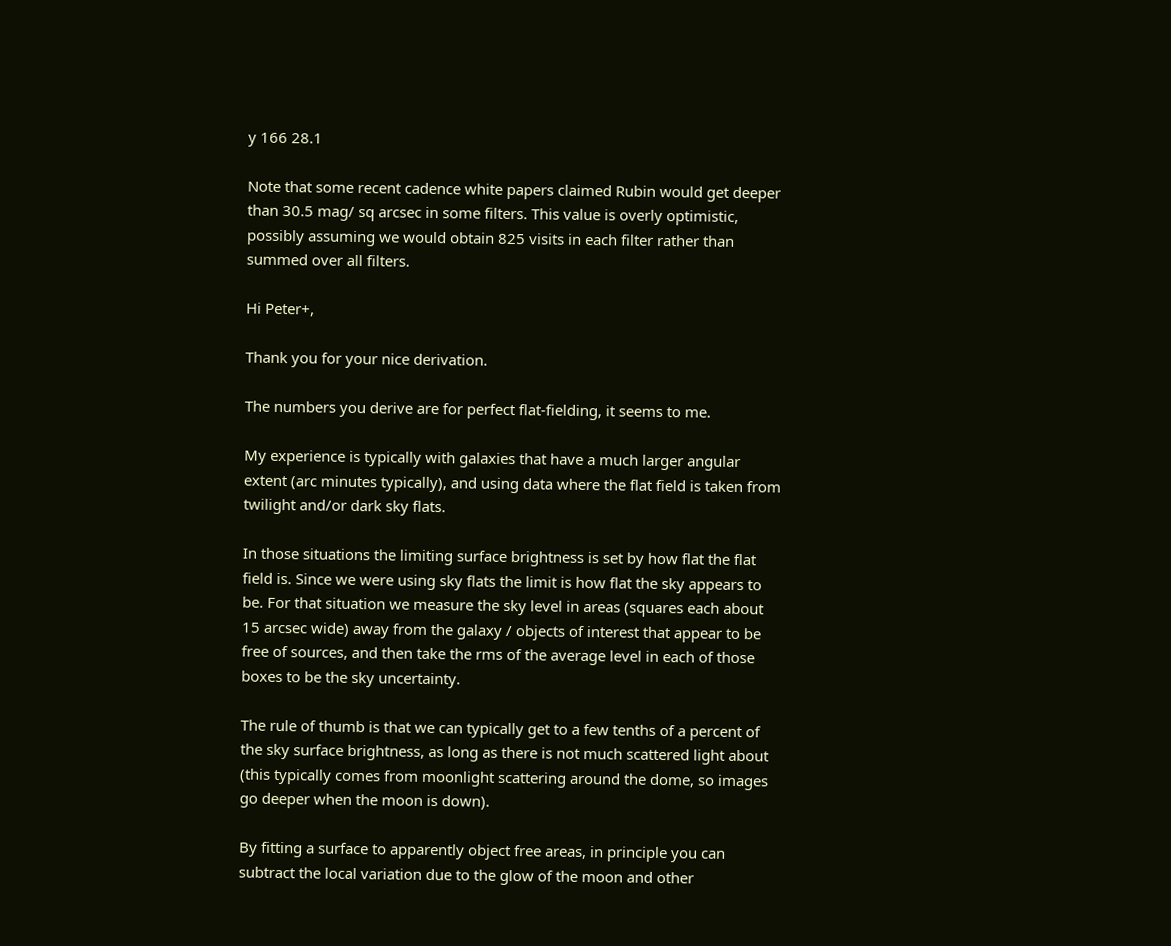y 166 28.1

Note that some recent cadence white papers claimed Rubin would get deeper than 30.5 mag/ sq arcsec in some filters. This value is overly optimistic, possibly assuming we would obtain 825 visits in each filter rather than summed over all filters.

Hi Peter+,

Thank you for your nice derivation.

The numbers you derive are for perfect flat-fielding, it seems to me.

My experience is typically with galaxies that have a much larger angular extent (arc minutes typically), and using data where the flat field is taken from twilight and/or dark sky flats.

In those situations the limiting surface brightness is set by how flat the flat field is. Since we were using sky flats the limit is how flat the sky appears to be. For that situation we measure the sky level in areas (squares each about 15 arcsec wide) away from the galaxy / objects of interest that appear to be free of sources, and then take the rms of the average level in each of those boxes to be the sky uncertainty.

The rule of thumb is that we can typically get to a few tenths of a percent of the sky surface brightness, as long as there is not much scattered light about (this typically comes from moonlight scattering around the dome, so images go deeper when the moon is down).

By fitting a surface to apparently object free areas, in principle you can subtract the local variation due to the glow of the moon and other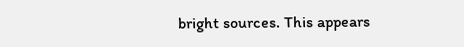bright sources. This appears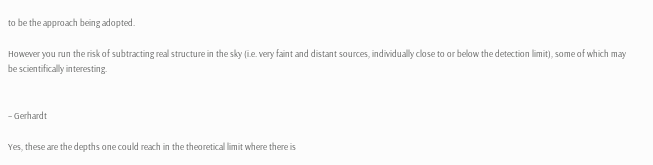to be the approach being adopted.

However you run the risk of subtracting real structure in the sky (i.e. very faint and distant sources, individually close to or below the detection limit), some of which may be scientifically interesting.


– Gerhardt

Yes, these are the depths one could reach in the theoretical limit where there is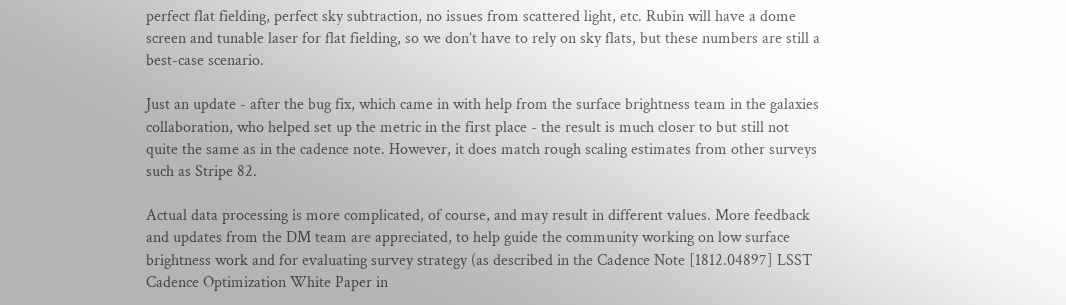perfect flat fielding, perfect sky subtraction, no issues from scattered light, etc. Rubin will have a dome screen and tunable laser for flat fielding, so we don’t have to rely on sky flats, but these numbers are still a best-case scenario.

Just an update - after the bug fix, which came in with help from the surface brightness team in the galaxies collaboration, who helped set up the metric in the first place - the result is much closer to but still not quite the same as in the cadence note. However, it does match rough scaling estimates from other surveys such as Stripe 82.

Actual data processing is more complicated, of course, and may result in different values. More feedback and updates from the DM team are appreciated, to help guide the community working on low surface brightness work and for evaluating survey strategy (as described in the Cadence Note [1812.04897] LSST Cadence Optimization White Paper in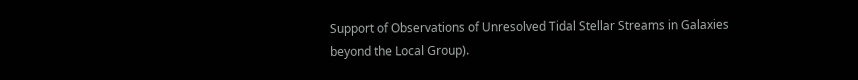Support of Observations of Unresolved Tidal Stellar Streams in Galaxies beyond the Local Group).